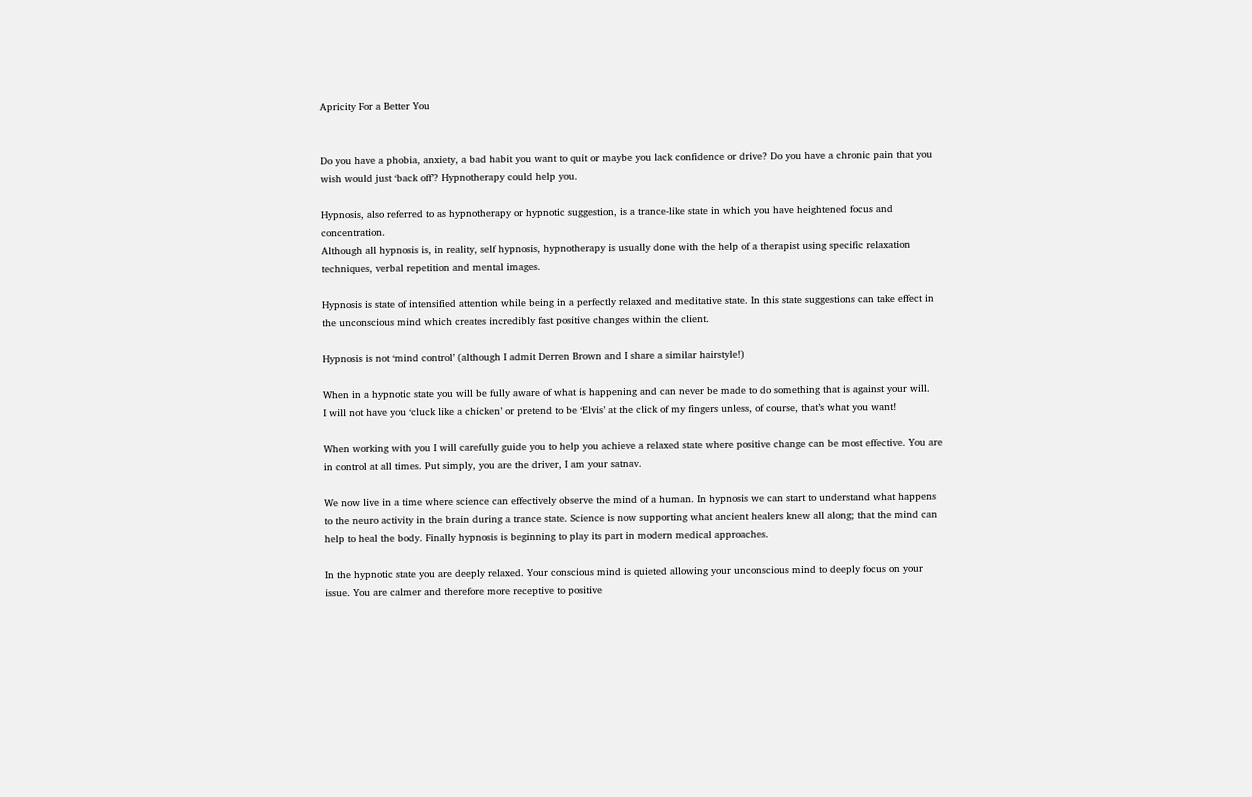Apricity For a Better You


Do you have a phobia, anxiety, a bad habit you want to quit or maybe you lack confidence or drive? Do you have a chronic pain that you wish would just ‘back off’? Hypnotherapy could help you.

Hypnosis, also referred to as hypnotherapy or hypnotic suggestion, is a trance-like state in which you have heightened focus and concentration.
Although all hypnosis is, in reality, self hypnosis, hypnotherapy is usually done with the help of a therapist using specific relaxation techniques, verbal repetition and mental images.

Hypnosis is state of intensified attention while being in a perfectly relaxed and meditative state. In this state suggestions can take effect in the unconscious mind which creates incredibly fast positive changes within the client.

Hypnosis is not ‘mind control’ (although I admit Derren Brown and I share a similar hairstyle!)

When in a hypnotic state you will be fully aware of what is happening and can never be made to do something that is against your will.
I will not have you ‘cluck like a chicken’ or pretend to be ‘Elvis’ at the click of my fingers unless, of course, that’s what you want!

When working with you I will carefully guide you to help you achieve a relaxed state where positive change can be most effective. You are in control at all times. Put simply, you are the driver, I am your satnav.

We now live in a time where science can effectively observe the mind of a human. In hypnosis we can start to understand what happens to the neuro activity in the brain during a trance state. Science is now supporting what ancient healers knew all along; that the mind can help to heal the body. Finally hypnosis is beginning to play its part in modern medical approaches.

In the hypnotic state you are deeply relaxed. Your conscious mind is quieted allowing your unconscious mind to deeply focus on your issue. You are calmer and therefore more receptive to positive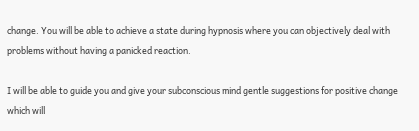change. You will be able to achieve a state during hypnosis where you can objectively deal with problems without having a panicked reaction.

I will be able to guide you and give your subconscious mind gentle suggestions for positive change which will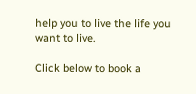help you to live the life you want to live.

Click below to book a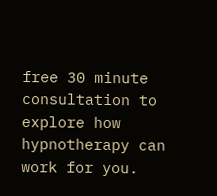free 30 minute consultation to explore how hypnotherapy can work for you.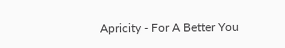Apricity - For A Better You